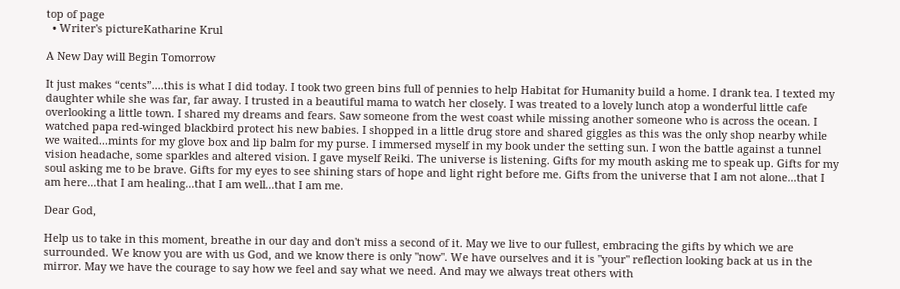top of page
  • Writer's pictureKatharine Krul

A New Day will Begin Tomorrow

It just makes “cents”....this is what I did today. I took two green bins full of pennies to help Habitat for Humanity build a home. I drank tea. I texted my daughter while she was far, far away. I trusted in a beautiful mama to watch her closely. I was treated to a lovely lunch atop a wonderful little cafe overlooking a little town. I shared my dreams and fears. Saw someone from the west coast while missing another someone who is across the ocean. I watched papa red-winged blackbird protect his new babies. I shopped in a little drug store and shared giggles as this was the only shop nearby while we waited...mints for my glove box and lip balm for my purse. I immersed myself in my book under the setting sun. I won the battle against a tunnel vision headache, some sparkles and altered vision. I gave myself Reiki. The universe is listening. Gifts for my mouth asking me to speak up. Gifts for my soul asking me to be brave. Gifts for my eyes to see shining stars of hope and light right before me. Gifts from the universe that I am not alone...that I am here...that I am healing...that I am well...that I am me.

Dear God,

Help us to take in this moment, breathe in our day and don't miss a second of it. May we live to our fullest, embracing the gifts by which we are surrounded. We know you are with us God, and we know there is only "now". We have ourselves and it is "your" reflection looking back at us in the mirror. May we have the courage to say how we feel and say what we need. And may we always treat others with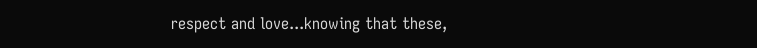respect and love...knowing that these,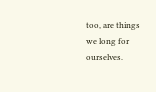too, are things we long for ourselves.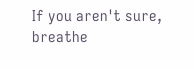If you aren't sure, breathe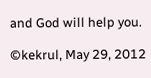and God will help you.

©kekrul, May 29, 2012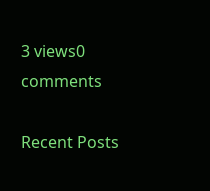3 views0 comments

Recent Posts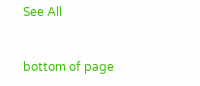See All


bottom of page